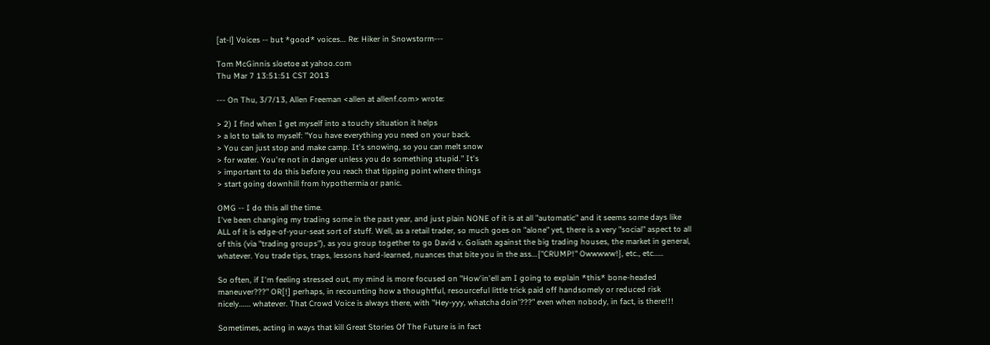[at-l] Voices -- but *good* voices... Re: Hiker in Snowstorm---

Tom McGinnis sloetoe at yahoo.com
Thu Mar 7 13:51:51 CST 2013

--- On Thu, 3/7/13, Allen Freeman <allen at allenf.com> wrote:

> 2) I find when I get myself into a touchy situation it helps
> a lot to talk to myself: "You have everything you need on your back.
> You can just stop and make camp. It's snowing, so you can melt snow
> for water. You're not in danger unless you do something stupid." It's
> important to do this before you reach that tipping point where things
> start going downhill from hypothermia or panic.

OMG -- I do this all the time.
I've been changing my trading some in the past year, and just plain NONE of it is at all "automatic" and it seems some days like ALL of it is edge-of-your-seat sort of stuff. Well, as a retail trader, so much goes on "alone" yet, there is a very "social" aspect to all of this (via "trading groups"), as you group together to go David v. Goliath against the big trading houses, the market in general, whatever. You trade tips, traps, lessons hard-learned, nuances that bite you in the ass...{"CRUMP!" Owwwww!}, etc., etc.....

So often, if I'm feeling stressed out, my mind is more focused on "How'in'ell am I going to explain *this* bone-headed maneuver???" OR[!] perhaps, in recounting how a thoughtful, resourceful little trick paid off handsomely or reduced risk nicely...... whatever. That Crowd Voice is always there, with "Hey-yyy, whatcha doin'???" even when nobody, in fact, is there!!!

Sometimes, acting in ways that kill Great Stories Of The Future is in fact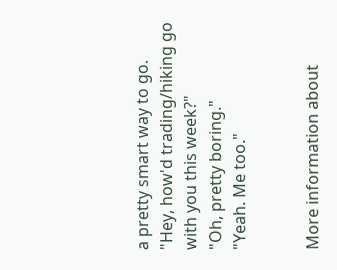a pretty smart way to go.
"Hey, how'd trading/hiking go with you this week?"
"Oh, pretty boring."
"Yeah. Me too."


More information about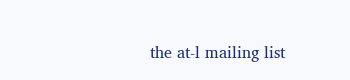the at-l mailing list